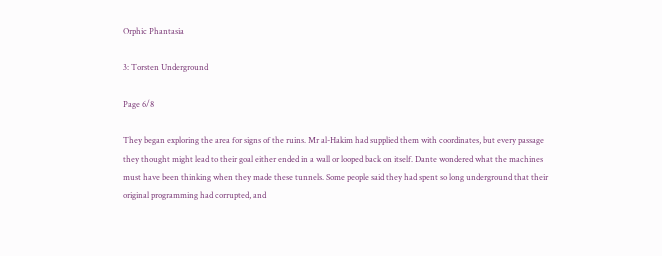Orphic Phantasia

3: Torsten Underground

Page 6/8

They began exploring the area for signs of the ruins. Mr al-Hakim had supplied them with coordinates, but every passage they thought might lead to their goal either ended in a wall or looped back on itself. Dante wondered what the machines must have been thinking when they made these tunnels. Some people said they had spent so long underground that their original programming had corrupted, and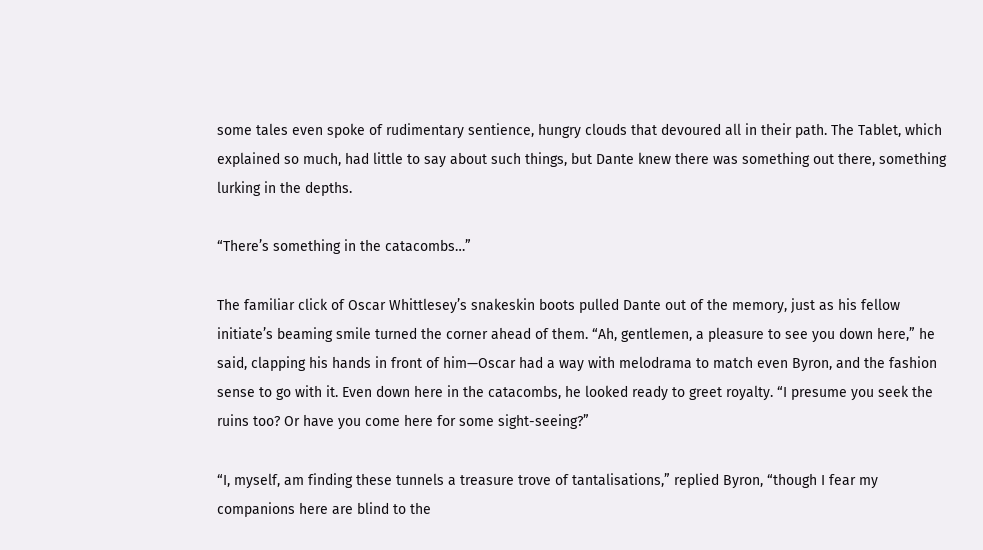some tales even spoke of rudimentary sentience, hungry clouds that devoured all in their path. The Tablet, which explained so much, had little to say about such things, but Dante knew there was something out there, something lurking in the depths.

“There’s something in the catacombs…”

The familiar click of Oscar Whittlesey’s snakeskin boots pulled Dante out of the memory, just as his fellow initiate’s beaming smile turned the corner ahead of them. “Ah, gentlemen, a pleasure to see you down here,” he said, clapping his hands in front of him—Oscar had a way with melodrama to match even Byron, and the fashion sense to go with it. Even down here in the catacombs, he looked ready to greet royalty. “I presume you seek the ruins too? Or have you come here for some sight-seeing?”

“I, myself, am finding these tunnels a treasure trove of tantalisations,” replied Byron, “though I fear my companions here are blind to the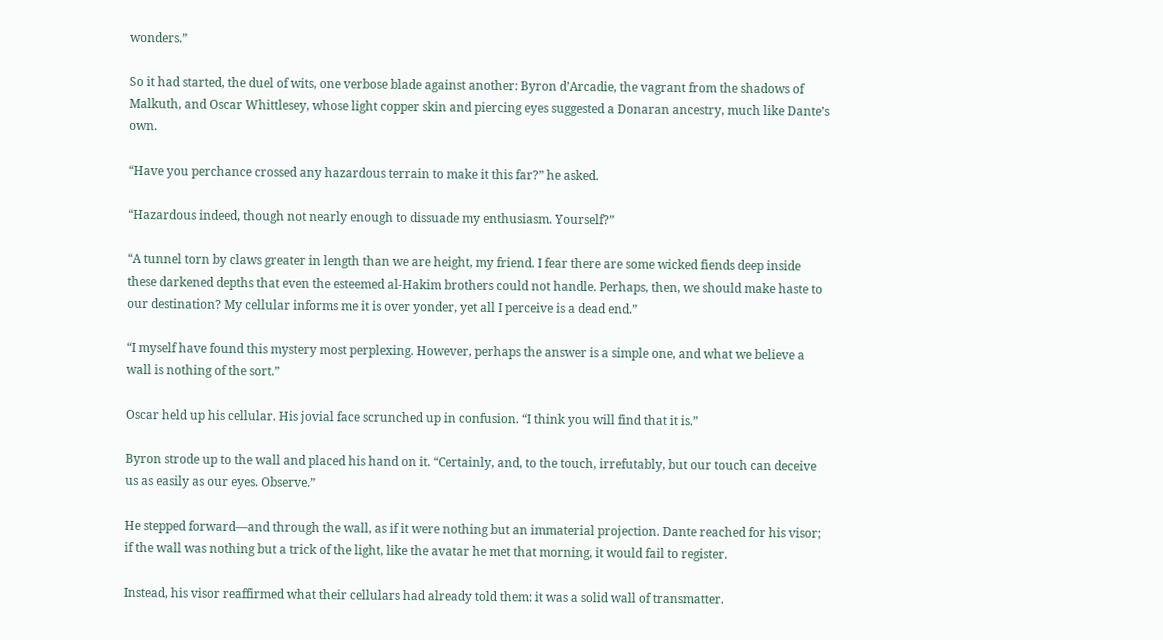wonders.”

So it had started, the duel of wits, one verbose blade against another: Byron d’Arcadie, the vagrant from the shadows of Malkuth, and Oscar Whittlesey, whose light copper skin and piercing eyes suggested a Donaran ancestry, much like Dante’s own.

“Have you perchance crossed any hazardous terrain to make it this far?” he asked.

“Hazardous indeed, though not nearly enough to dissuade my enthusiasm. Yourself?”

“A tunnel torn by claws greater in length than we are height, my friend. I fear there are some wicked fiends deep inside these darkened depths that even the esteemed al-Hakim brothers could not handle. Perhaps, then, we should make haste to our destination? My cellular informs me it is over yonder, yet all I perceive is a dead end.”

“I myself have found this mystery most perplexing. However, perhaps the answer is a simple one, and what we believe a wall is nothing of the sort.”

Oscar held up his cellular. His jovial face scrunched up in confusion. “I think you will find that it is.”

Byron strode up to the wall and placed his hand on it. “Certainly, and, to the touch, irrefutably, but our touch can deceive us as easily as our eyes. Observe.”

He stepped forward—and through the wall, as if it were nothing but an immaterial projection. Dante reached for his visor; if the wall was nothing but a trick of the light, like the avatar he met that morning, it would fail to register.

Instead, his visor reaffirmed what their cellulars had already told them: it was a solid wall of transmatter.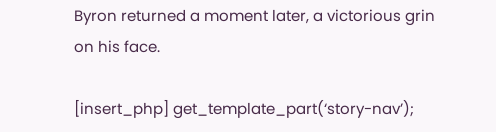Byron returned a moment later, a victorious grin on his face.

[insert_php] get_template_part(‘story-nav’);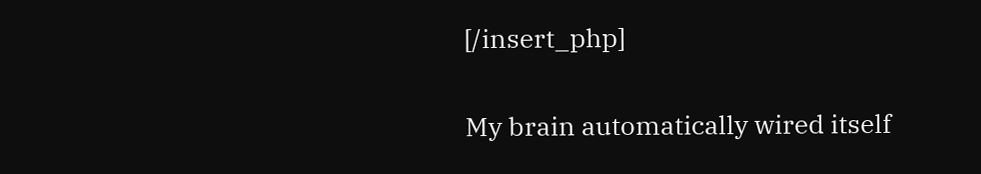[/insert_php]

My brain automatically wired itself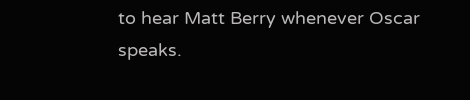to hear Matt Berry whenever Oscar speaks.